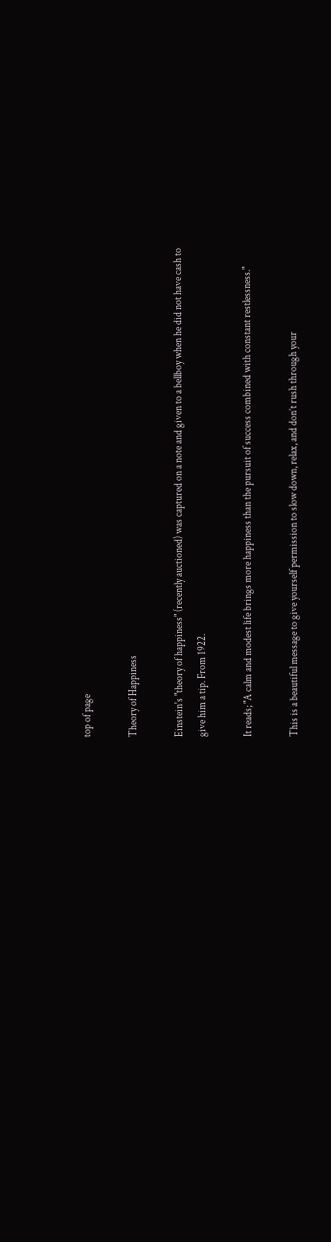top of page

Theory of Happiness

Einstein's "theory of happiness" (recently auctioned) was captured on a note and given to a bellboy when he did not have cash to give him a tip. From 1922.

It reads; "A calm and modest life brings more happiness than the pursuit of success combined with constant restlessness."

This is a beautiful message to give yourself permission to slow down, relax, and don’t rush through your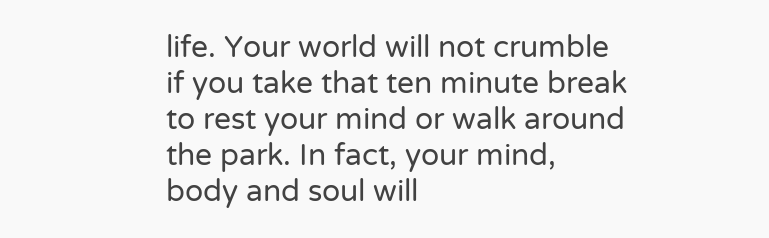life. Your world will not crumble if you take that ten minute break to rest your mind or walk around the park. In fact, your mind, body and soul will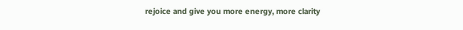rejoice and give you more energy, more clarity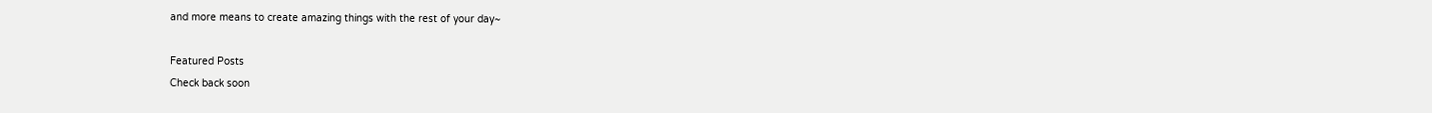and more means to create amazing things with the rest of your day~

Featured Posts
Check back soon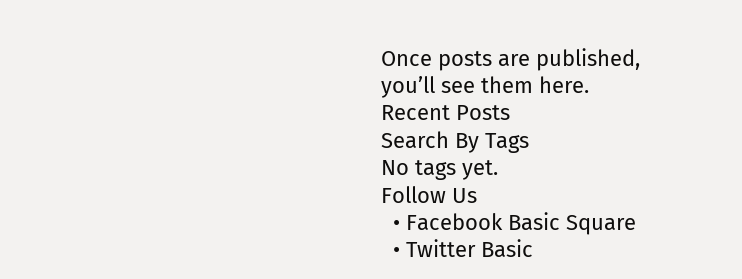Once posts are published, you’ll see them here.
Recent Posts
Search By Tags
No tags yet.
Follow Us
  • Facebook Basic Square
  • Twitter Basic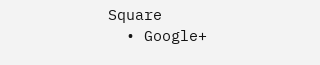Square
  • Google+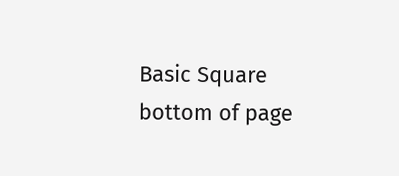Basic Square
bottom of page